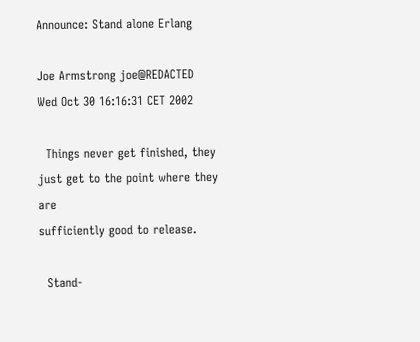Announce: Stand alone Erlang

Joe Armstrong joe@REDACTED
Wed Oct 30 16:16:31 CET 2002

  Things never get finished, they just get to the point where they are
sufficiently good to release.

  Stand-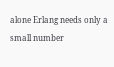alone Erlang needs only a small number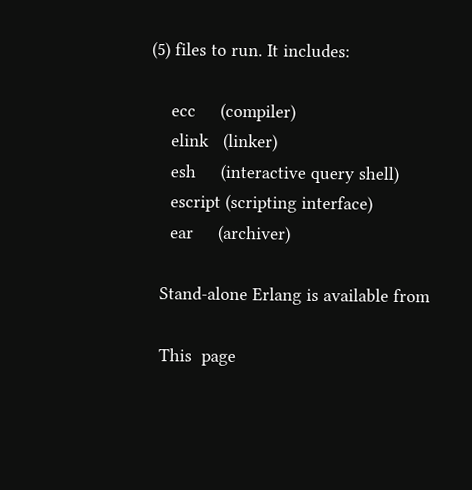(5) files to run. It includes:

    ecc     (compiler)
    elink   (linker)
    esh     (interactive query shell)
    escript (scripting interface)
    ear     (archiver)

  Stand-alone Erlang is available from

  This  page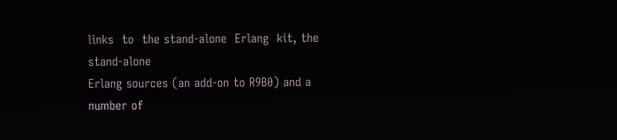links  to  the stand-alone  Erlang  kit, the  stand-alone
Erlang sources (an add-on to R9B0) and a number of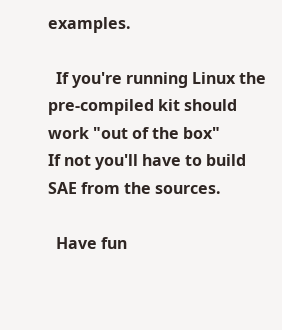examples.

  If you're running Linux the pre-compiled kit should work "out of the box"
If not you'll have to build SAE from the sources.

  Have fun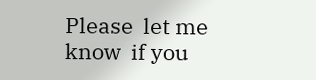Please  let me know  if you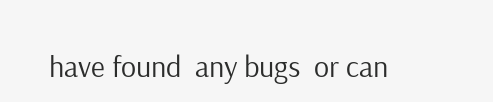have found  any bugs  or can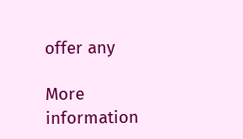offer any

More information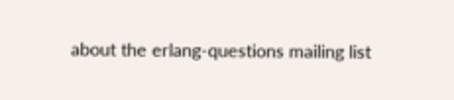about the erlang-questions mailing list